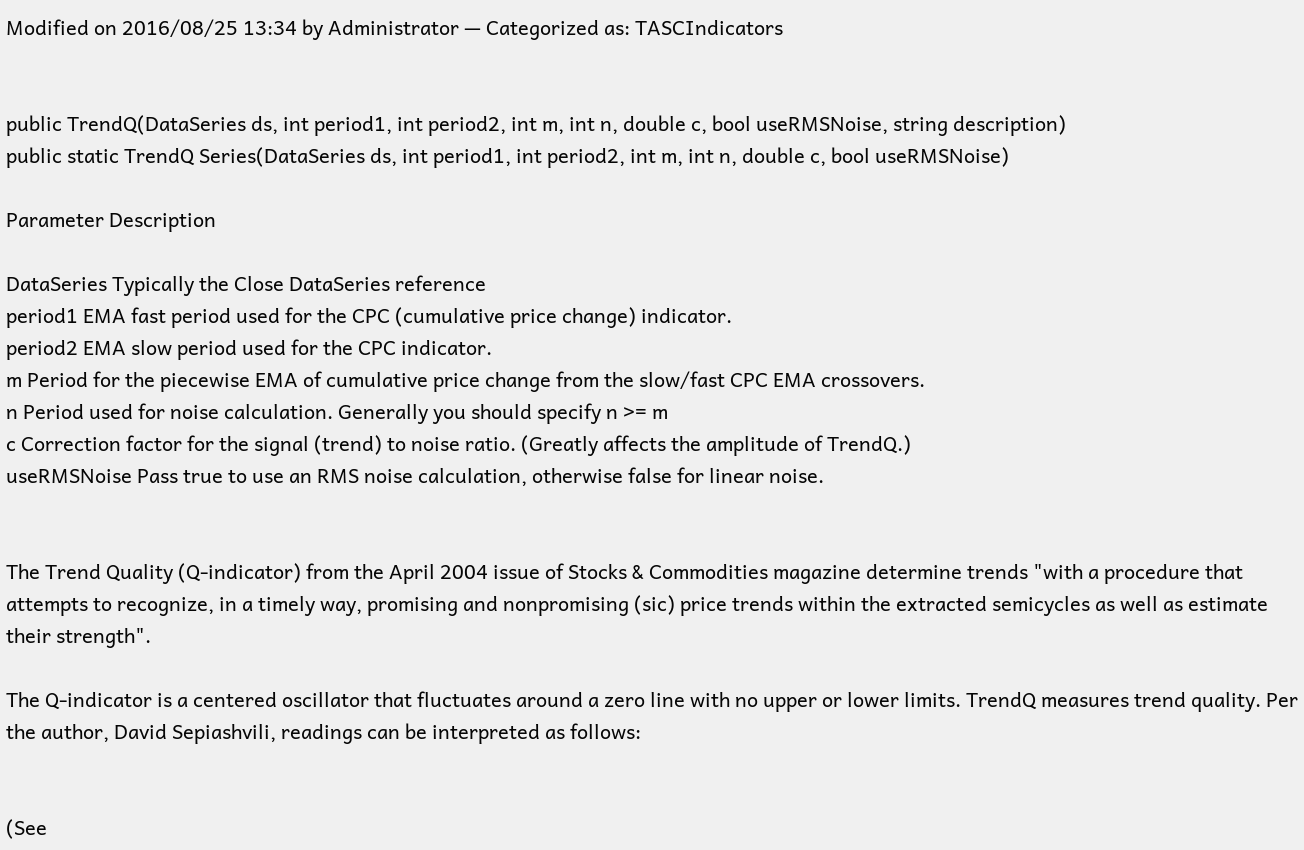Modified on 2016/08/25 13:34 by Administrator — Categorized as: TASCIndicators


public TrendQ(DataSeries ds, int period1, int period2, int m, int n, double c, bool useRMSNoise, string description)
public static TrendQ Series(DataSeries ds, int period1, int period2, int m, int n, double c, bool useRMSNoise)

Parameter Description

DataSeries Typically the Close DataSeries reference
period1 EMA fast period used for the CPC (cumulative price change) indicator.
period2 EMA slow period used for the CPC indicator.
m Period for the piecewise EMA of cumulative price change from the slow/fast CPC EMA crossovers.
n Period used for noise calculation. Generally you should specify n >= m
c Correction factor for the signal (trend) to noise ratio. (Greatly affects the amplitude of TrendQ.)
useRMSNoise Pass true to use an RMS noise calculation, otherwise false for linear noise.


The Trend Quality (Q-indicator) from the April 2004 issue of Stocks & Commodities magazine determine trends "with a procedure that attempts to recognize, in a timely way, promising and nonpromising (sic) price trends within the extracted semicycles as well as estimate their strength".

The Q-indicator is a centered oscillator that fluctuates around a zero line with no upper or lower limits. TrendQ measures trend quality. Per the author, David Sepiashvili, readings can be interpreted as follows:


(See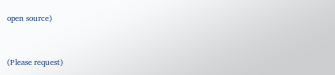open source)


(Please request)